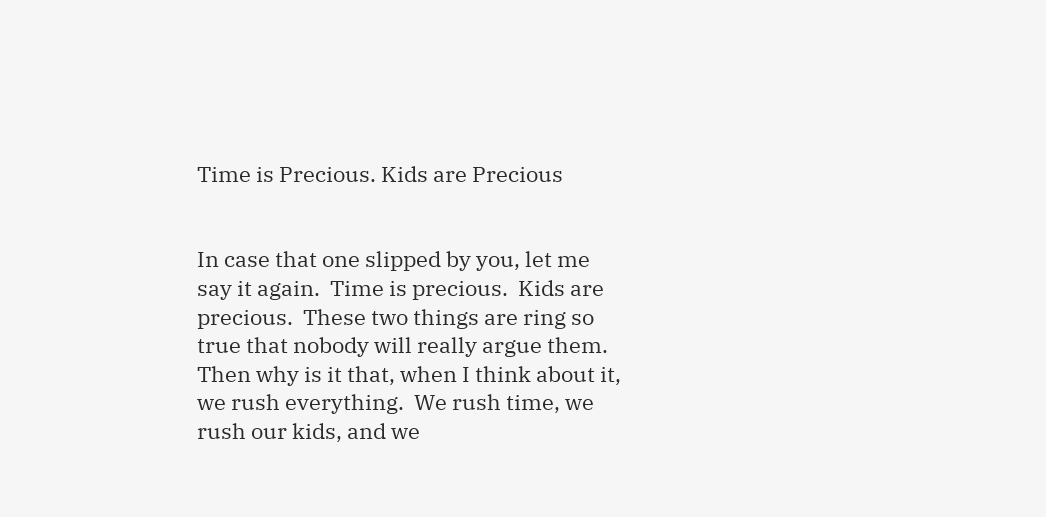Time is Precious. Kids are Precious


In case that one slipped by you, let me say it again.  Time is precious.  Kids are precious.  These two things are ring so true that nobody will really argue them.  Then why is it that, when I think about it, we rush everything.  We rush time, we rush our kids, and we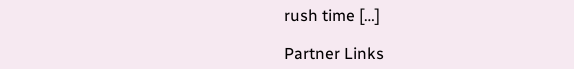rush time […]

Partner Links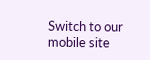Switch to our mobile site